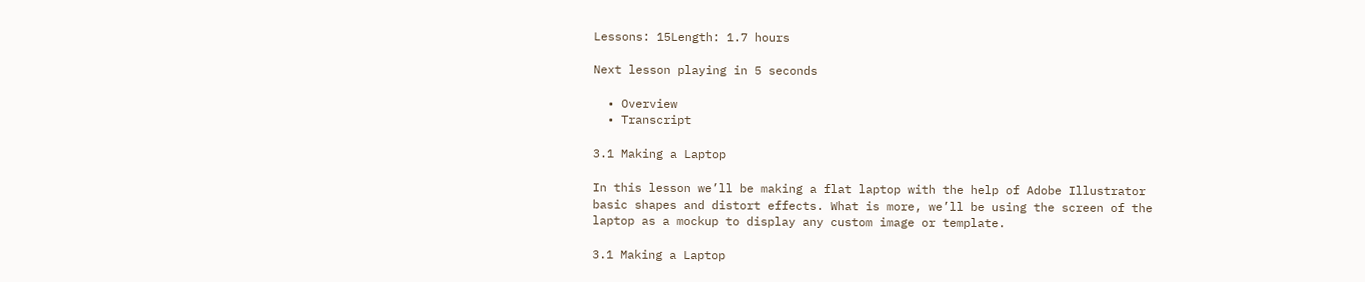Lessons: 15Length: 1.7 hours

Next lesson playing in 5 seconds

  • Overview
  • Transcript

3.1 Making a Laptop

In this lesson we’ll be making a flat laptop with the help of Adobe Illustrator basic shapes and distort effects. What is more, we’ll be using the screen of the laptop as a mockup to display any custom image or template.

3.1 Making a Laptop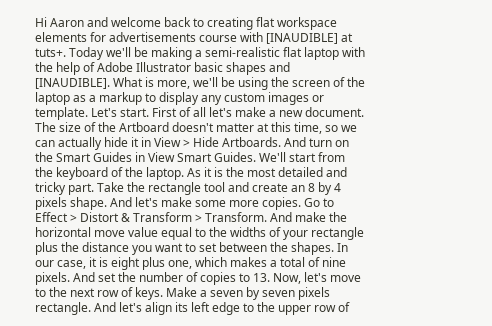Hi Aaron and welcome back to creating flat workspace elements for advertisements course with [INAUDIBLE] at tuts+. Today we'll be making a semi-realistic flat laptop with the help of Adobe Illustrator basic shapes and [INAUDIBLE]. What is more, we'll be using the screen of the laptop as a markup to display any custom images or template. Let's start. First of all let's make a new document. The size of the Artboard doesn't matter at this time, so we can actually hide it in View > Hide Artboards. And turn on the Smart Guides in View Smart Guides. We'll start from the keyboard of the laptop. As it is the most detailed and tricky part. Take the rectangle tool and create an 8 by 4 pixels shape. And let's make some more copies. Go to Effect > Distort & Transform > Transform. And make the horizontal move value equal to the widths of your rectangle plus the distance you want to set between the shapes. In our case, it is eight plus one, which makes a total of nine pixels. And set the number of copies to 13. Now, let's move to the next row of keys. Make a seven by seven pixels rectangle. And let's align its left edge to the upper row of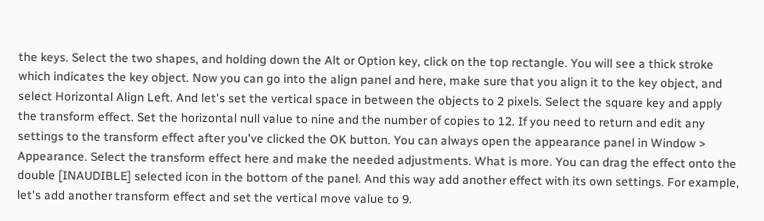the keys. Select the two shapes, and holding down the Alt or Option key, click on the top rectangle. You will see a thick stroke which indicates the key object. Now you can go into the align panel and here, make sure that you align it to the key object, and select Horizontal Align Left. And let's set the vertical space in between the objects to 2 pixels. Select the square key and apply the transform effect. Set the horizontal null value to nine and the number of copies to 12. If you need to return and edit any settings to the transform effect after you've clicked the OK button. You can always open the appearance panel in Window > Appearance. Select the transform effect here and make the needed adjustments. What is more. You can drag the effect onto the double [INAUDIBLE] selected icon in the bottom of the panel. And this way add another effect with its own settings. For example, let's add another transform effect and set the vertical move value to 9.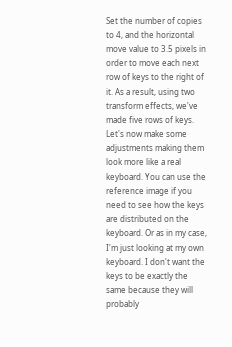Set the number of copies to 4, and the horizontal move value to 3.5 pixels in order to move each next row of keys to the right of it. As a result, using two transform effects, we've made five rows of keys. Let's now make some adjustments making them look more like a real keyboard. You can use the reference image if you need to see how the keys are distributed on the keyboard. Or as in my case, I'm just looking at my own keyboard. I don't want the keys to be exactly the same because they will probably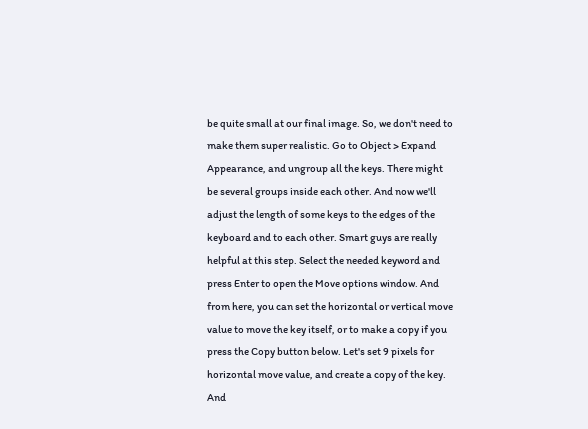be quite small at our final image. So, we don't need to make them super realistic. Go to Object > Expand Appearance, and ungroup all the keys. There might be several groups inside each other. And now we'll adjust the length of some keys to the edges of the keyboard and to each other. Smart guys are really helpful at this step. Select the needed keyword and press Enter to open the Move options window. And from here, you can set the horizontal or vertical move value to move the key itself, or to make a copy if you press the Copy button below. Let's set 9 pixels for horizontal move value, and create a copy of the key. And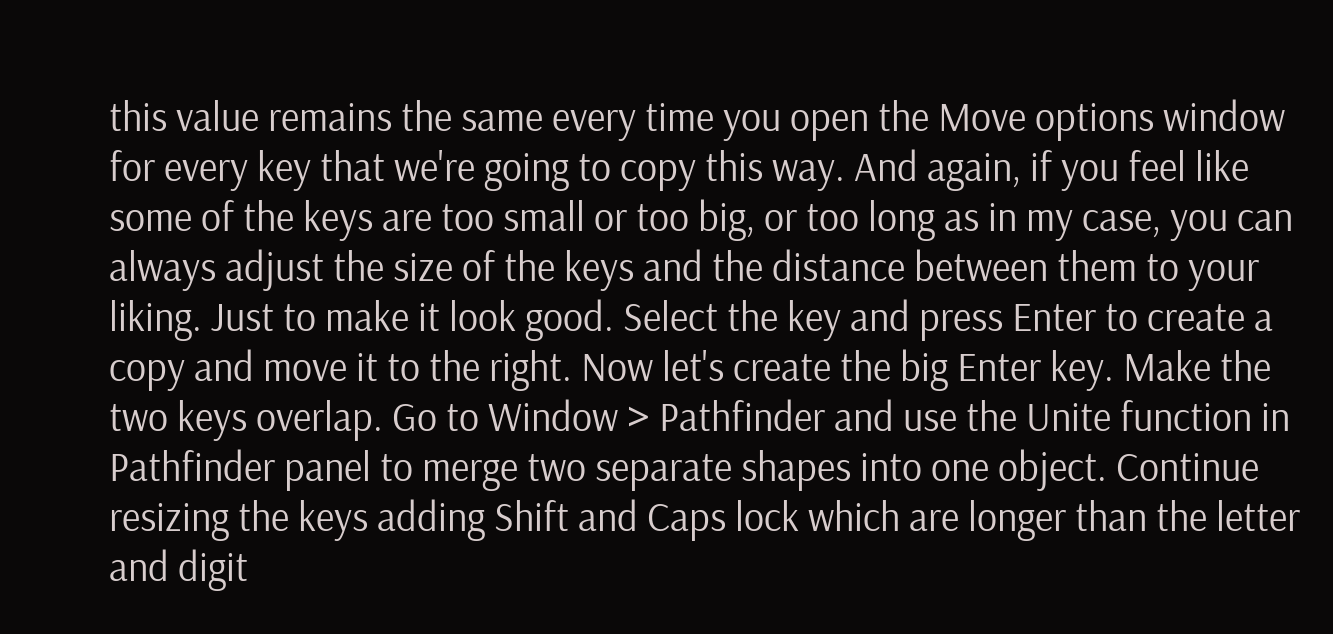this value remains the same every time you open the Move options window for every key that we're going to copy this way. And again, if you feel like some of the keys are too small or too big, or too long as in my case, you can always adjust the size of the keys and the distance between them to your liking. Just to make it look good. Select the key and press Enter to create a copy and move it to the right. Now let's create the big Enter key. Make the two keys overlap. Go to Window > Pathfinder and use the Unite function in Pathfinder panel to merge two separate shapes into one object. Continue resizing the keys adding Shift and Caps lock which are longer than the letter and digit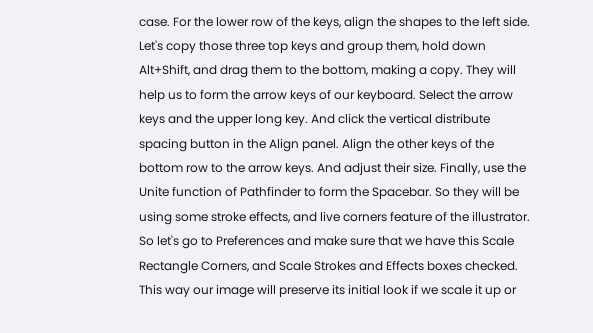case. For the lower row of the keys, align the shapes to the left side. Let's copy those three top keys and group them, hold down Alt+Shift, and drag them to the bottom, making a copy. They will help us to form the arrow keys of our keyboard. Select the arrow keys and the upper long key. And click the vertical distribute spacing button in the Align panel. Align the other keys of the bottom row to the arrow keys. And adjust their size. Finally, use the Unite function of Pathfinder to form the Spacebar. So they will be using some stroke effects, and live corners feature of the illustrator. So let's go to Preferences and make sure that we have this Scale Rectangle Corners, and Scale Strokes and Effects boxes checked. This way our image will preserve its initial look if we scale it up or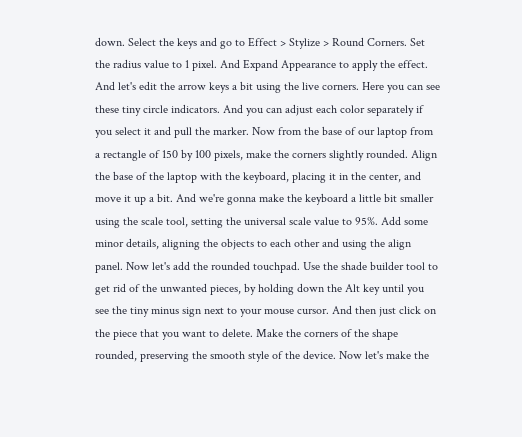down. Select the keys and go to Effect > Stylize > Round Corners. Set the radius value to 1 pixel. And Expand Appearance to apply the effect. And let's edit the arrow keys a bit using the live corners. Here you can see these tiny circle indicators. And you can adjust each color separately if you select it and pull the marker. Now from the base of our laptop from a rectangle of 150 by 100 pixels, make the corners slightly rounded. Align the base of the laptop with the keyboard, placing it in the center, and move it up a bit. And we're gonna make the keyboard a little bit smaller using the scale tool, setting the universal scale value to 95%. Add some minor details, aligning the objects to each other and using the align panel. Now let's add the rounded touchpad. Use the shade builder tool to get rid of the unwanted pieces, by holding down the Alt key until you see the tiny minus sign next to your mouse cursor. And then just click on the piece that you want to delete. Make the corners of the shape rounded, preserving the smooth style of the device. Now let's make the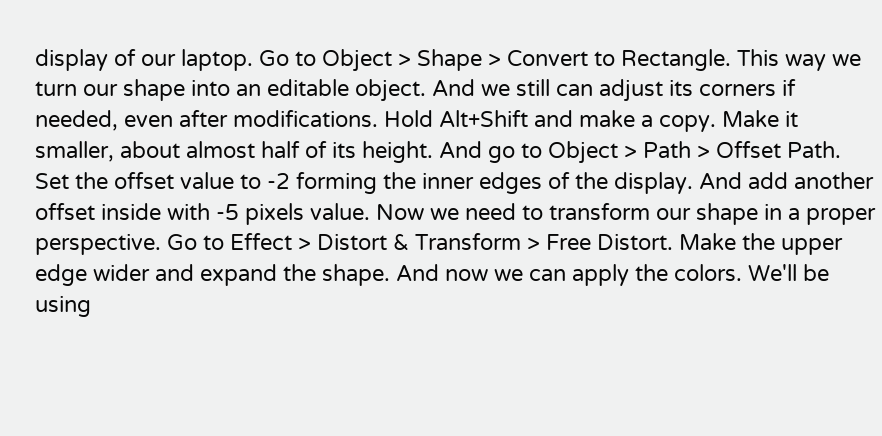display of our laptop. Go to Object > Shape > Convert to Rectangle. This way we turn our shape into an editable object. And we still can adjust its corners if needed, even after modifications. Hold Alt+Shift and make a copy. Make it smaller, about almost half of its height. And go to Object > Path > Offset Path. Set the offset value to -2 forming the inner edges of the display. And add another offset inside with -5 pixels value. Now we need to transform our shape in a proper perspective. Go to Effect > Distort & Transform > Free Distort. Make the upper edge wider and expand the shape. And now we can apply the colors. We'll be using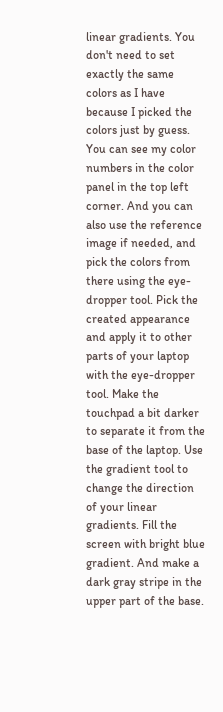linear gradients. You don't need to set exactly the same colors as I have because I picked the colors just by guess. You can see my color numbers in the color panel in the top left corner. And you can also use the reference image if needed, and pick the colors from there using the eye-dropper tool. Pick the created appearance and apply it to other parts of your laptop with the eye-dropper tool. Make the touchpad a bit darker to separate it from the base of the laptop. Use the gradient tool to change the direction of your linear gradients. Fill the screen with bright blue gradient. And make a dark gray stripe in the upper part of the base.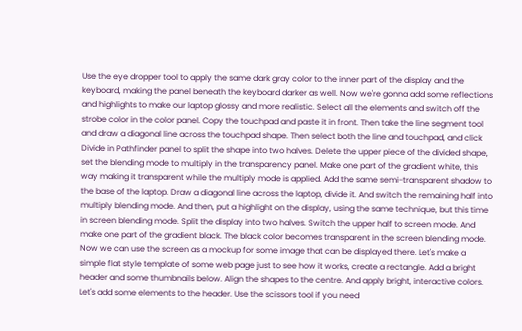Use the eye dropper tool to apply the same dark gray color to the inner part of the display and the keyboard, making the panel beneath the keyboard darker as well. Now we're gonna add some reflections and highlights to make our laptop glossy and more realistic. Select all the elements and switch off the strobe color in the color panel. Copy the touchpad and paste it in front. Then take the line segment tool and draw a diagonal line across the touchpad shape. Then select both the line and touchpad, and click Divide in Pathfinder panel to split the shape into two halves. Delete the upper piece of the divided shape, set the blending mode to multiply in the transparency panel. Make one part of the gradient white, this way making it transparent while the multiply mode is applied. Add the same semi-transparent shadow to the base of the laptop. Draw a diagonal line across the laptop, divide it. And switch the remaining half into multiply blending mode. And then, put a highlight on the display, using the same technique, but this time in screen blending mode. Split the display into two halves. Switch the upper half to screen mode. And make one part of the gradient black. The black color becomes transparent in the screen blending mode. Now we can use the screen as a mockup for some image that can be displayed there. Let's make a simple flat style template of some web page just to see how it works, create a rectangle. Add a bright header and some thumbnails below. Align the shapes to the centre. And apply bright, interactive colors. Let's add some elements to the header. Use the scissors tool if you need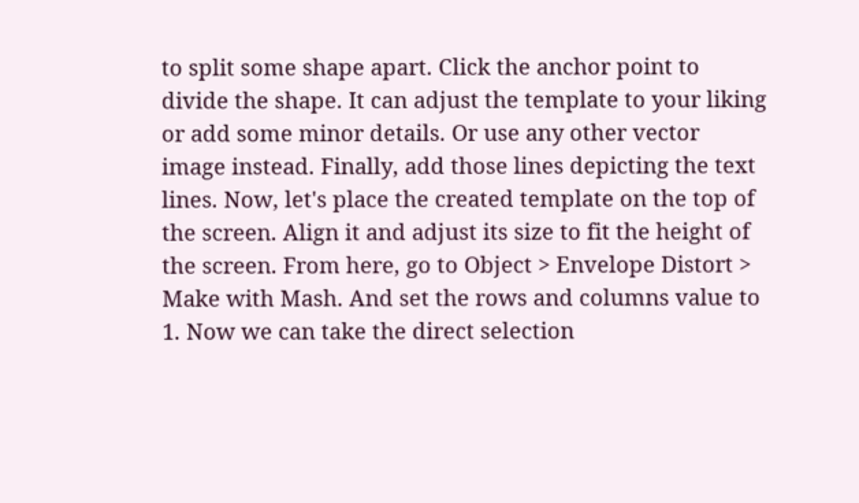to split some shape apart. Click the anchor point to divide the shape. It can adjust the template to your liking or add some minor details. Or use any other vector image instead. Finally, add those lines depicting the text lines. Now, let's place the created template on the top of the screen. Align it and adjust its size to fit the height of the screen. From here, go to Object > Envelope Distort > Make with Mash. And set the rows and columns value to 1. Now we can take the direct selection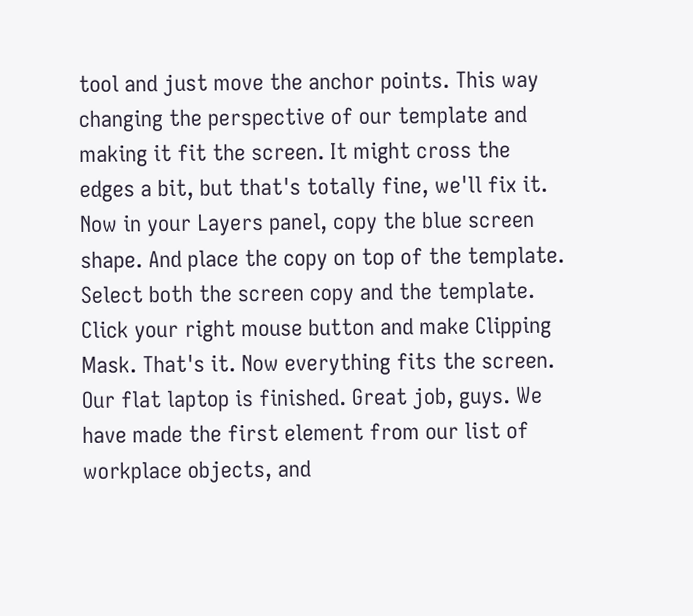tool and just move the anchor points. This way changing the perspective of our template and making it fit the screen. It might cross the edges a bit, but that's totally fine, we'll fix it. Now in your Layers panel, copy the blue screen shape. And place the copy on top of the template. Select both the screen copy and the template. Click your right mouse button and make Clipping Mask. That's it. Now everything fits the screen. Our flat laptop is finished. Great job, guys. We have made the first element from our list of workplace objects, and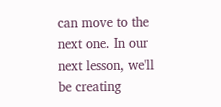can move to the next one. In our next lesson, we'll be creating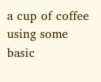a cup of coffee using some basic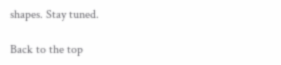shapes. Stay tuned.

Back to the top